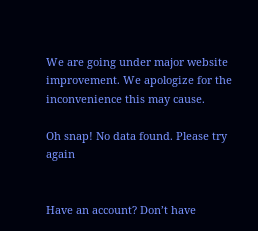We are going under major website improvement. We apologize for the inconvenience this may cause.

Oh snap! No data found. Please try again


Have an account? Don’t have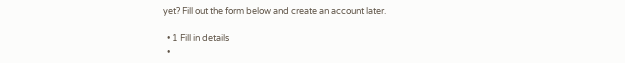yet? Fill out the form below and create an account later.

  • 1 Fill in details
  •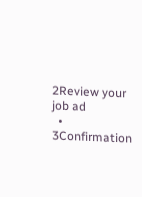2Review your job ad
  • 3Confirmation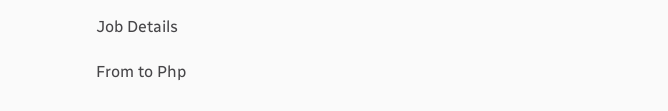Job Details

From to Php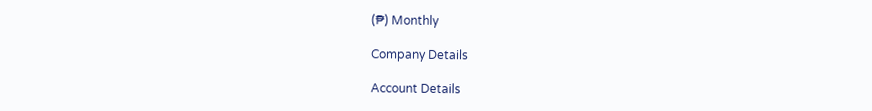(₱) Monthly

Company Details

Account Details